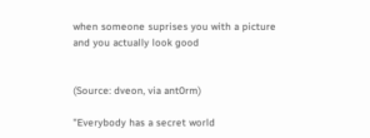when someone suprises you with a picture and you actually look good


(Source: dveon, via ant0rm)

"Everybody has a secret world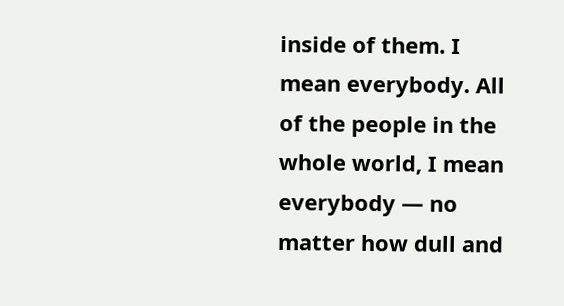inside of them. I mean everybody. All of the people in the whole world, I mean everybody — no matter how dull and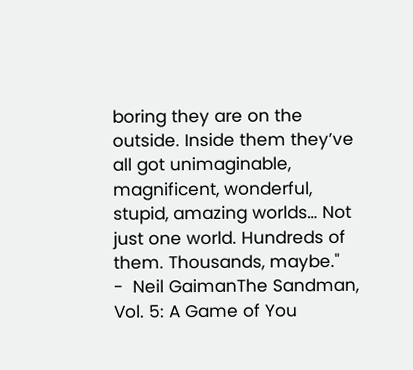boring they are on the outside. Inside them they’ve all got unimaginable, magnificent, wonderful, stupid, amazing worlds… Not just one world. Hundreds of them. Thousands, maybe."
-  Neil GaimanThe Sandman, Vol. 5: A Game of You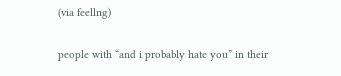(via feellng)


people with “and i probably hate you” in their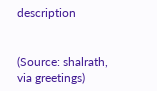description


(Source: shalrath, via greetings)